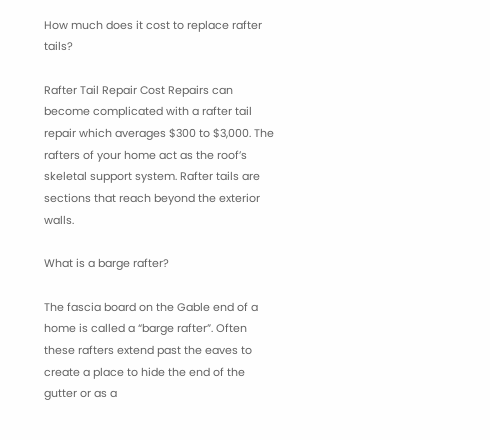How much does it cost to replace rafter tails?

Rafter Tail Repair Cost Repairs can become complicated with a rafter tail repair which averages $300 to $3,000. The rafters of your home act as the roof’s skeletal support system. Rafter tails are sections that reach beyond the exterior walls.

What is a barge rafter?

The fascia board on the Gable end of a home is called a “barge rafter”. Often these rafters extend past the eaves to create a place to hide the end of the gutter or as a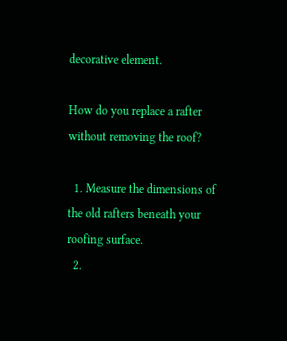decorative element.

How do you replace a rafter without removing the roof?

  1. Measure the dimensions of the old rafters beneath your roofing surface.
  2.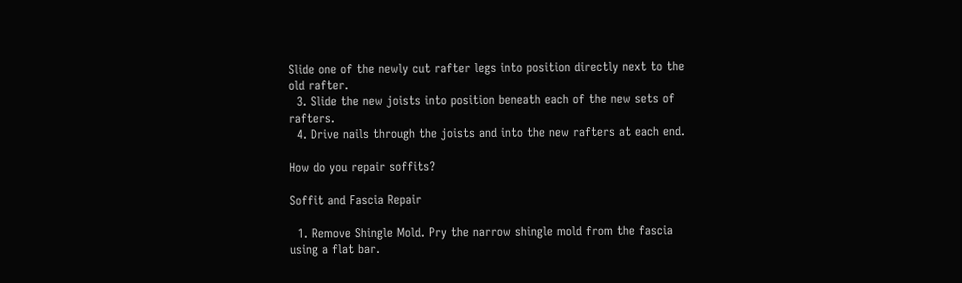Slide one of the newly cut rafter legs into position directly next to the old rafter.
  3. Slide the new joists into position beneath each of the new sets of rafters.
  4. Drive nails through the joists and into the new rafters at each end.

How do you repair soffits?

Soffit and Fascia Repair

  1. Remove Shingle Mold. Pry the narrow shingle mold from the fascia using a flat bar.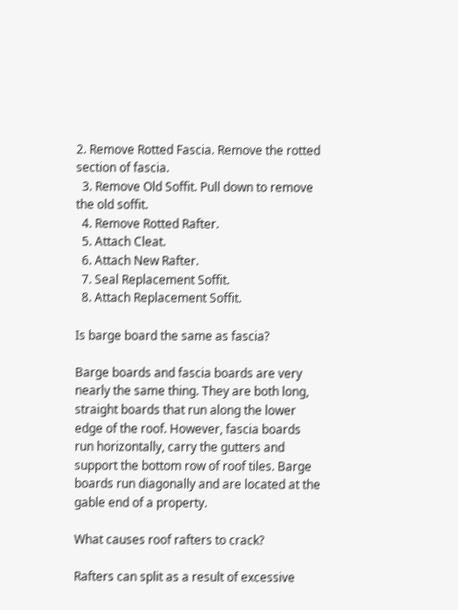2. Remove Rotted Fascia. Remove the rotted section of fascia.
  3. Remove Old Soffit. Pull down to remove the old soffit.
  4. Remove Rotted Rafter.
  5. Attach Cleat.
  6. Attach New Rafter.
  7. Seal Replacement Soffit.
  8. Attach Replacement Soffit.

Is barge board the same as fascia?

Barge boards and fascia boards are very nearly the same thing. They are both long, straight boards that run along the lower edge of the roof. However, fascia boards run horizontally, carry the gutters and support the bottom row of roof tiles. Barge boards run diagonally and are located at the gable end of a property.

What causes roof rafters to crack?

Rafters can split as a result of excessive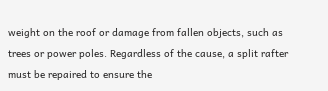weight on the roof or damage from fallen objects, such as trees or power poles. Regardless of the cause, a split rafter must be repaired to ensure the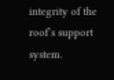integrity of the roof’s support system.